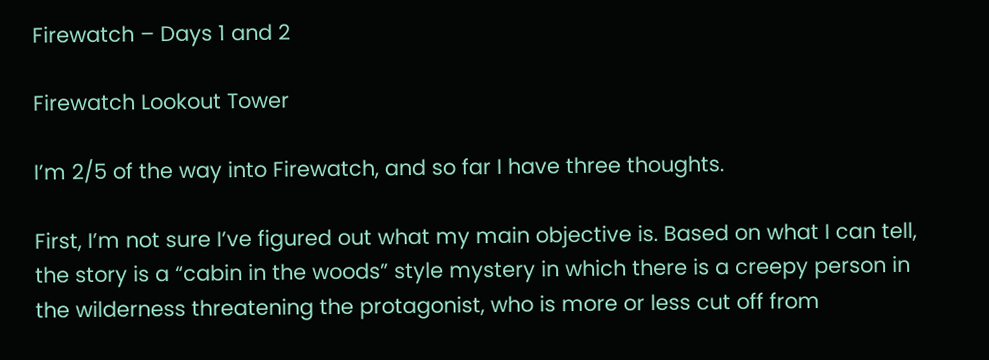Firewatch – Days 1 and 2

Firewatch Lookout Tower

I’m 2/5 of the way into Firewatch, and so far I have three thoughts.

First, I’m not sure I’ve figured out what my main objective is. Based on what I can tell, the story is a “cabin in the woods” style mystery in which there is a creepy person in the wilderness threatening the protagonist, who is more or less cut off from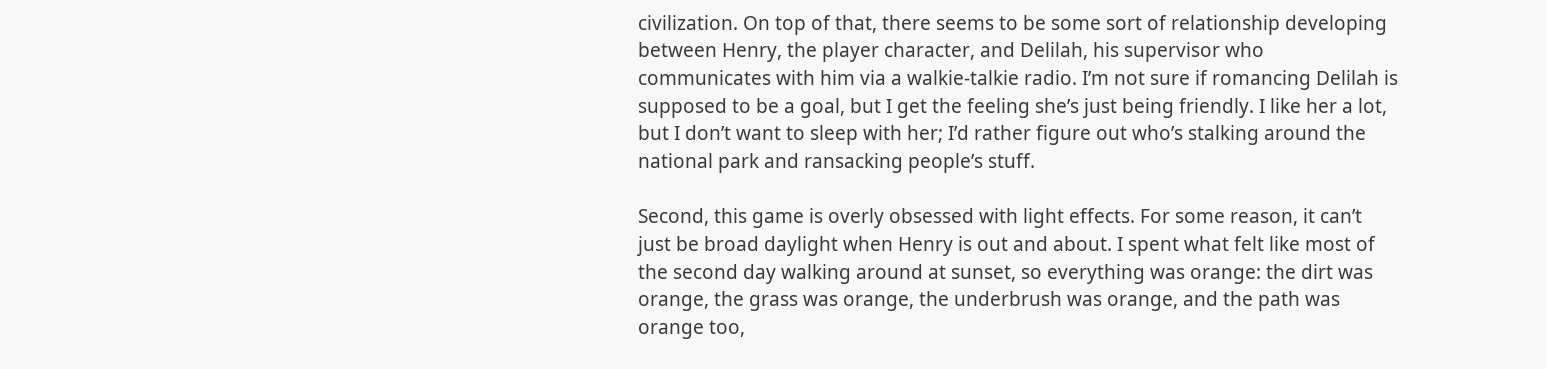civilization. On top of that, there seems to be some sort of relationship developing between Henry, the player character, and Delilah, his supervisor who communicates with him via a walkie-talkie radio. I’m not sure if romancing Delilah is supposed to be a goal, but I get the feeling she’s just being friendly. I like her a lot, but I don’t want to sleep with her; I’d rather figure out who’s stalking around the national park and ransacking people’s stuff.

Second, this game is overly obsessed with light effects. For some reason, it can’t just be broad daylight when Henry is out and about. I spent what felt like most of the second day walking around at sunset, so everything was orange: the dirt was orange, the grass was orange, the underbrush was orange, and the path was orange too,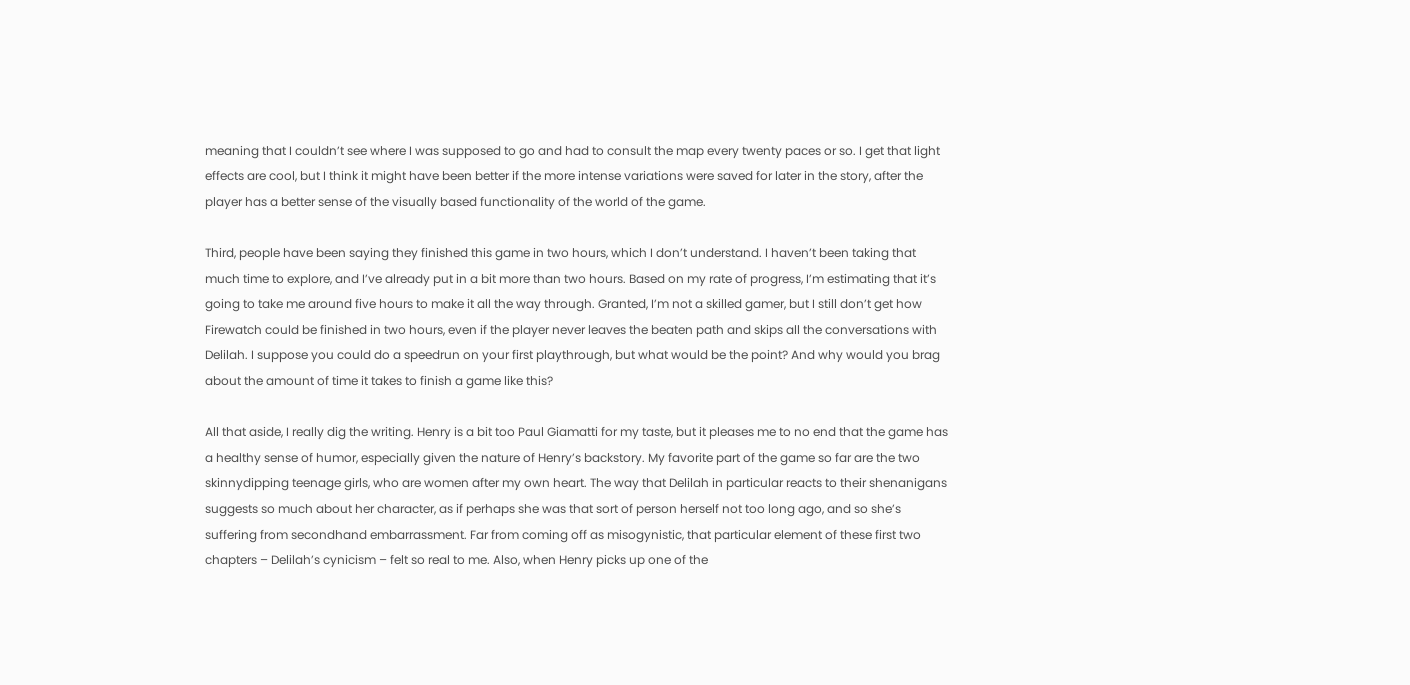meaning that I couldn’t see where I was supposed to go and had to consult the map every twenty paces or so. I get that light effects are cool, but I think it might have been better if the more intense variations were saved for later in the story, after the player has a better sense of the visually based functionality of the world of the game.

Third, people have been saying they finished this game in two hours, which I don’t understand. I haven’t been taking that much time to explore, and I’ve already put in a bit more than two hours. Based on my rate of progress, I’m estimating that it’s going to take me around five hours to make it all the way through. Granted, I’m not a skilled gamer, but I still don’t get how Firewatch could be finished in two hours, even if the player never leaves the beaten path and skips all the conversations with Delilah. I suppose you could do a speedrun on your first playthrough, but what would be the point? And why would you brag about the amount of time it takes to finish a game like this?

All that aside, I really dig the writing. Henry is a bit too Paul Giamatti for my taste, but it pleases me to no end that the game has a healthy sense of humor, especially given the nature of Henry’s backstory. My favorite part of the game so far are the two skinnydipping teenage girls, who are women after my own heart. The way that Delilah in particular reacts to their shenanigans suggests so much about her character, as if perhaps she was that sort of person herself not too long ago, and so she’s suffering from secondhand embarrassment. Far from coming off as misogynistic, that particular element of these first two chapters – Delilah’s cynicism – felt so real to me. Also, when Henry picks up one of the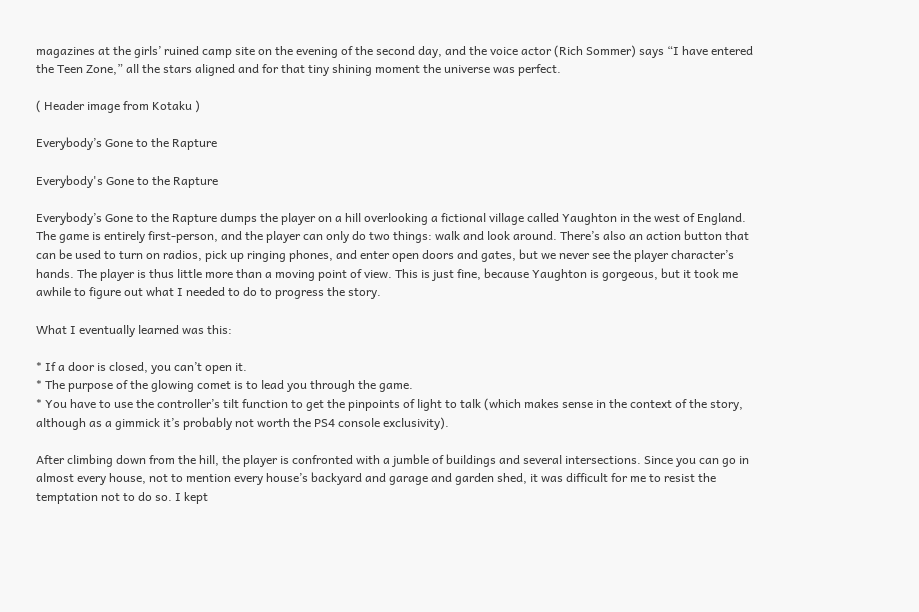magazines at the girls’ ruined camp site on the evening of the second day, and the voice actor (Rich Sommer) says “I have entered the Teen Zone,” all the stars aligned and for that tiny shining moment the universe was perfect.

( Header image from Kotaku )

Everybody’s Gone to the Rapture

Everybody's Gone to the Rapture

Everybody’s Gone to the Rapture dumps the player on a hill overlooking a fictional village called Yaughton in the west of England. The game is entirely first-person, and the player can only do two things: walk and look around. There’s also an action button that can be used to turn on radios, pick up ringing phones, and enter open doors and gates, but we never see the player character’s hands. The player is thus little more than a moving point of view. This is just fine, because Yaughton is gorgeous, but it took me awhile to figure out what I needed to do to progress the story.

What I eventually learned was this:

* If a door is closed, you can’t open it.
* The purpose of the glowing comet is to lead you through the game.
* You have to use the controller’s tilt function to get the pinpoints of light to talk (which makes sense in the context of the story, although as a gimmick it’s probably not worth the PS4 console exclusivity).

After climbing down from the hill, the player is confronted with a jumble of buildings and several intersections. Since you can go in almost every house, not to mention every house’s backyard and garage and garden shed, it was difficult for me to resist the temptation not to do so. I kept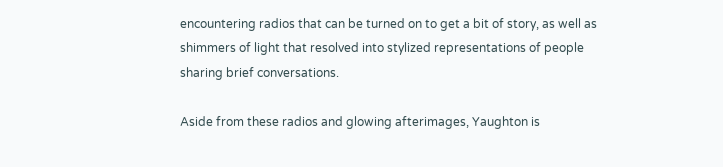encountering radios that can be turned on to get a bit of story, as well as shimmers of light that resolved into stylized representations of people sharing brief conversations.

Aside from these radios and glowing afterimages, Yaughton is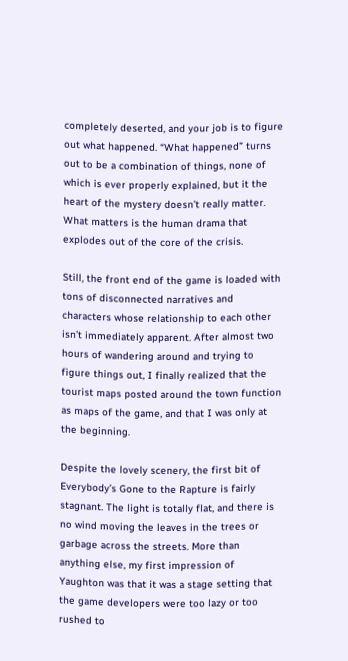completely deserted, and your job is to figure out what happened. “What happened” turns out to be a combination of things, none of which is ever properly explained, but it the heart of the mystery doesn’t really matter. What matters is the human drama that explodes out of the core of the crisis.

Still, the front end of the game is loaded with tons of disconnected narratives and characters whose relationship to each other isn’t immediately apparent. After almost two hours of wandering around and trying to figure things out, I finally realized that the tourist maps posted around the town function as maps of the game, and that I was only at the beginning.

Despite the lovely scenery, the first bit of Everybody’s Gone to the Rapture is fairly stagnant. The light is totally flat, and there is no wind moving the leaves in the trees or garbage across the streets. More than anything else, my first impression of Yaughton was that it was a stage setting that the game developers were too lazy or too rushed to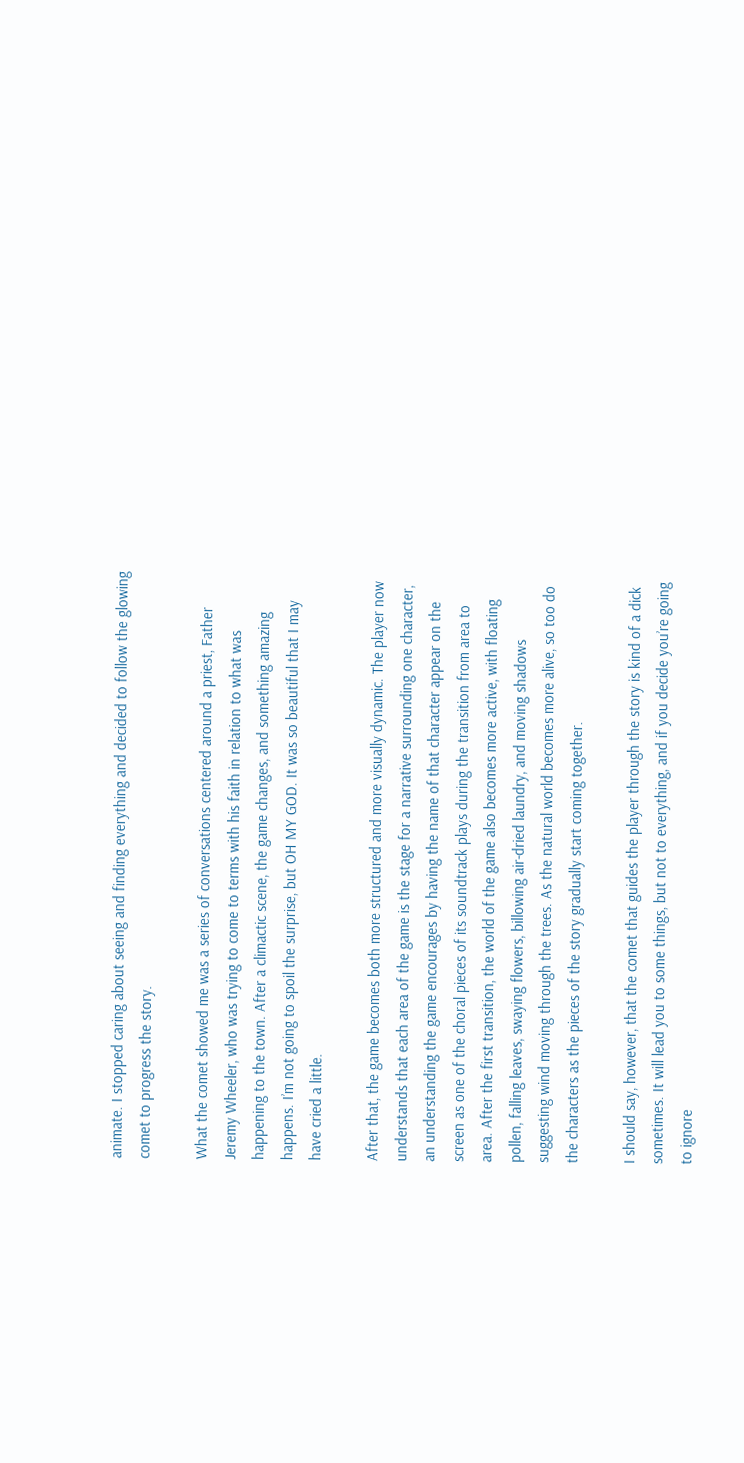animate. I stopped caring about seeing and finding everything and decided to follow the glowing comet to progress the story.

What the comet showed me was a series of conversations centered around a priest, Father Jeremy Wheeler, who was trying to come to terms with his faith in relation to what was happening to the town. After a climactic scene, the game changes, and something amazing happens. I’m not going to spoil the surprise, but OH MY GOD. It was so beautiful that I may have cried a little.

After that, the game becomes both more structured and more visually dynamic. The player now understands that each area of the game is the stage for a narrative surrounding one character, an understanding the game encourages by having the name of that character appear on the screen as one of the choral pieces of its soundtrack plays during the transition from area to area. After the first transition, the world of the game also becomes more active, with floating pollen, falling leaves, swaying flowers, billowing air-dried laundry, and moving shadows suggesting wind moving through the trees. As the natural world becomes more alive, so too do the characters as the pieces of the story gradually start coming together.

I should say, however, that the comet that guides the player through the story is kind of a dick sometimes. It will lead you to some things, but not to everything, and if you decide you’re going to ignore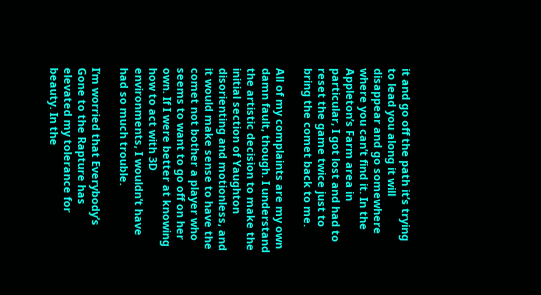it and go off the path it’s trying to lead you along it will disappear and go somewhere where you can’t find it. In the Appleton’s Farm area in particular, I got lost and had to reset the game twice just to bring the comet back to me.

All of my complaints are my own damn fault, though. I understand the artistic decision to make the initial section of Yaughton disorienting and motionless, and it would make sense to have the comet not bother a player who seems to want to go off on her own. If I were better at knowing how to act with 3D environments, I wouldn’t have had so much trouble.

I’m worried that Everybody’s Gone to the Rapture has elevated my tolerance for beauty. In the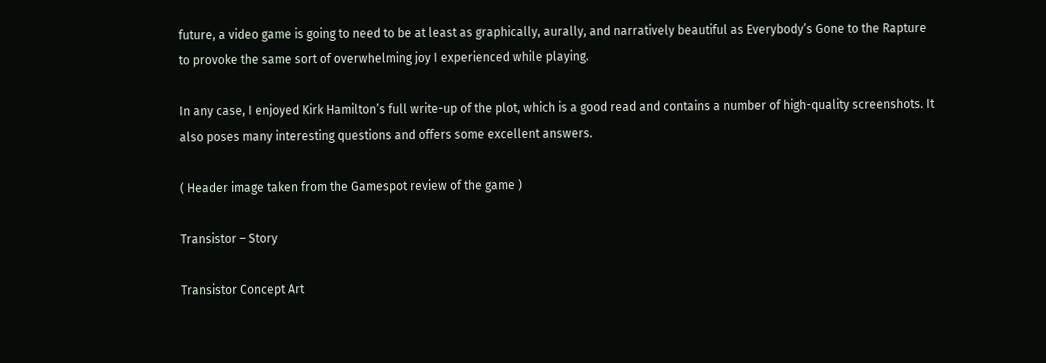future, a video game is going to need to be at least as graphically, aurally, and narratively beautiful as Everybody’s Gone to the Rapture to provoke the same sort of overwhelming joy I experienced while playing.

In any case, I enjoyed Kirk Hamilton’s full write-up of the plot, which is a good read and contains a number of high-quality screenshots. It also poses many interesting questions and offers some excellent answers.

( Header image taken from the Gamespot review of the game )

Transistor – Story

Transistor Concept Art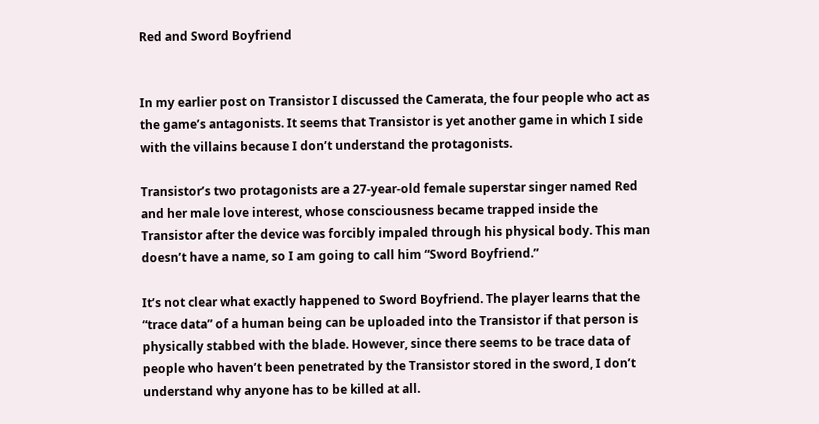Red and Sword Boyfriend


In my earlier post on Transistor I discussed the Camerata, the four people who act as the game’s antagonists. It seems that Transistor is yet another game in which I side with the villains because I don’t understand the protagonists.

Transistor’s two protagonists are a 27-year-old female superstar singer named Red and her male love interest, whose consciousness became trapped inside the Transistor after the device was forcibly impaled through his physical body. This man doesn’t have a name, so I am going to call him “Sword Boyfriend.”

It’s not clear what exactly happened to Sword Boyfriend. The player learns that the “trace data” of a human being can be uploaded into the Transistor if that person is physically stabbed with the blade. However, since there seems to be trace data of people who haven’t been penetrated by the Transistor stored in the sword, I don’t understand why anyone has to be killed at all.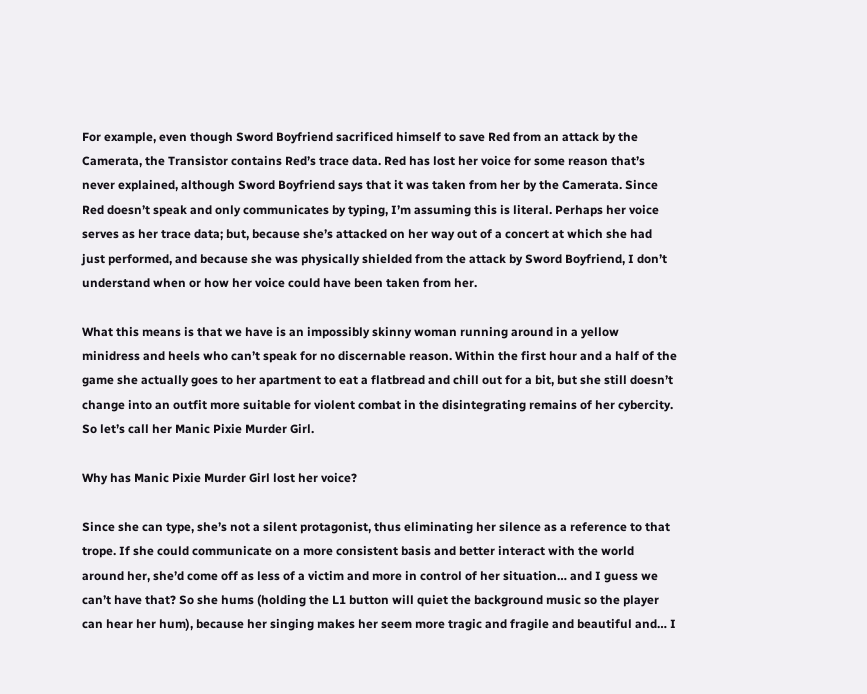For example, even though Sword Boyfriend sacrificed himself to save Red from an attack by the Camerata, the Transistor contains Red’s trace data. Red has lost her voice for some reason that’s never explained, although Sword Boyfriend says that it was taken from her by the Camerata. Since Red doesn’t speak and only communicates by typing, I’m assuming this is literal. Perhaps her voice serves as her trace data; but, because she’s attacked on her way out of a concert at which she had just performed, and because she was physically shielded from the attack by Sword Boyfriend, I don’t understand when or how her voice could have been taken from her.

What this means is that we have is an impossibly skinny woman running around in a yellow minidress and heels who can’t speak for no discernable reason. Within the first hour and a half of the game she actually goes to her apartment to eat a flatbread and chill out for a bit, but she still doesn’t change into an outfit more suitable for violent combat in the disintegrating remains of her cybercity. So let’s call her Manic Pixie Murder Girl.

Why has Manic Pixie Murder Girl lost her voice?

Since she can type, she’s not a silent protagonist, thus eliminating her silence as a reference to that trope. If she could communicate on a more consistent basis and better interact with the world around her, she’d come off as less of a victim and more in control of her situation… and I guess we can’t have that? So she hums (holding the L1 button will quiet the background music so the player can hear her hum), because her singing makes her seem more tragic and fragile and beautiful and… I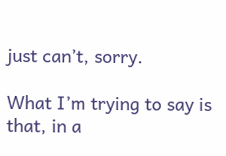just can’t, sorry.

What I’m trying to say is that, in a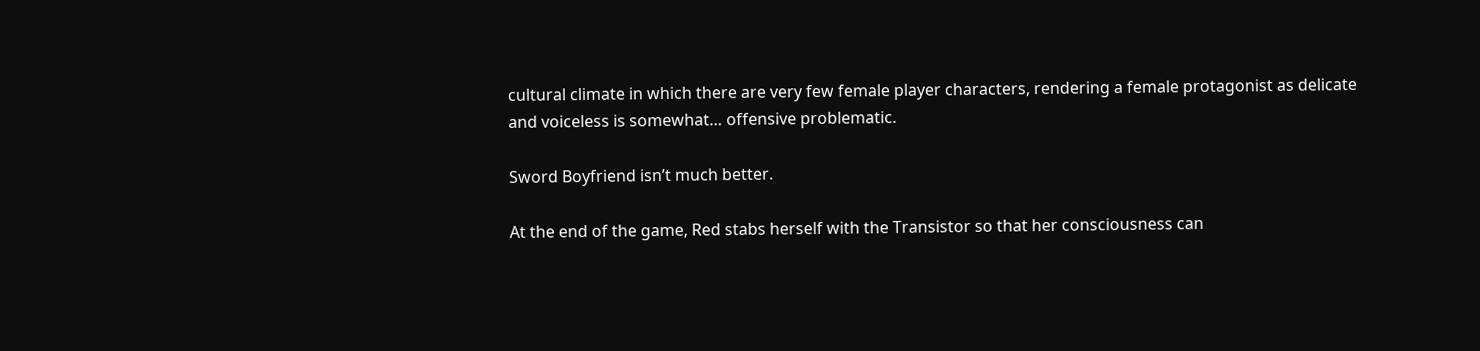cultural climate in which there are very few female player characters, rendering a female protagonist as delicate and voiceless is somewhat… offensive problematic.

Sword Boyfriend isn’t much better.

At the end of the game, Red stabs herself with the Transistor so that her consciousness can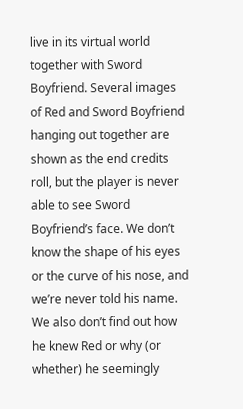live in its virtual world together with Sword Boyfriend. Several images of Red and Sword Boyfriend hanging out together are shown as the end credits roll, but the player is never able to see Sword Boyfriend’s face. We don’t know the shape of his eyes or the curve of his nose, and we’re never told his name. We also don’t find out how he knew Red or why (or whether) he seemingly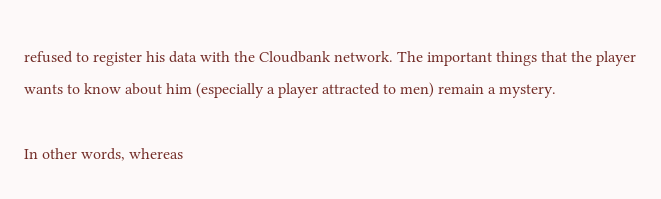refused to register his data with the Cloudbank network. The important things that the player wants to know about him (especially a player attracted to men) remain a mystery.

In other words, whereas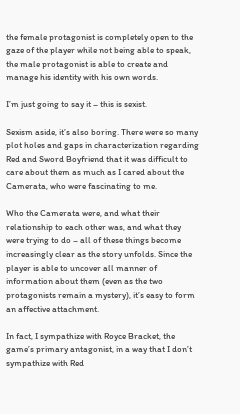the female protagonist is completely open to the gaze of the player while not being able to speak, the male protagonist is able to create and manage his identity with his own words.

I’m just going to say it – this is sexist.

Sexism aside, it’s also boring. There were so many plot holes and gaps in characterization regarding Red and Sword Boyfriend that it was difficult to care about them as much as I cared about the Camerata, who were fascinating to me.

Who the Camerata were, and what their relationship to each other was, and what they were trying to do – all of these things become increasingly clear as the story unfolds. Since the player is able to uncover all manner of information about them (even as the two protagonists remain a mystery), it’s easy to form an affective attachment.

In fact, I sympathize with Royce Bracket, the game’s primary antagonist, in a way that I don’t sympathize with Red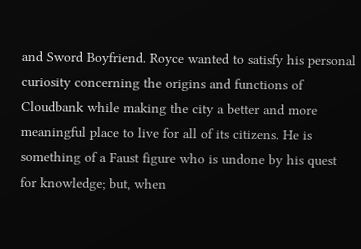and Sword Boyfriend. Royce wanted to satisfy his personal curiosity concerning the origins and functions of Cloudbank while making the city a better and more meaningful place to live for all of its citizens. He is something of a Faust figure who is undone by his quest for knowledge; but, when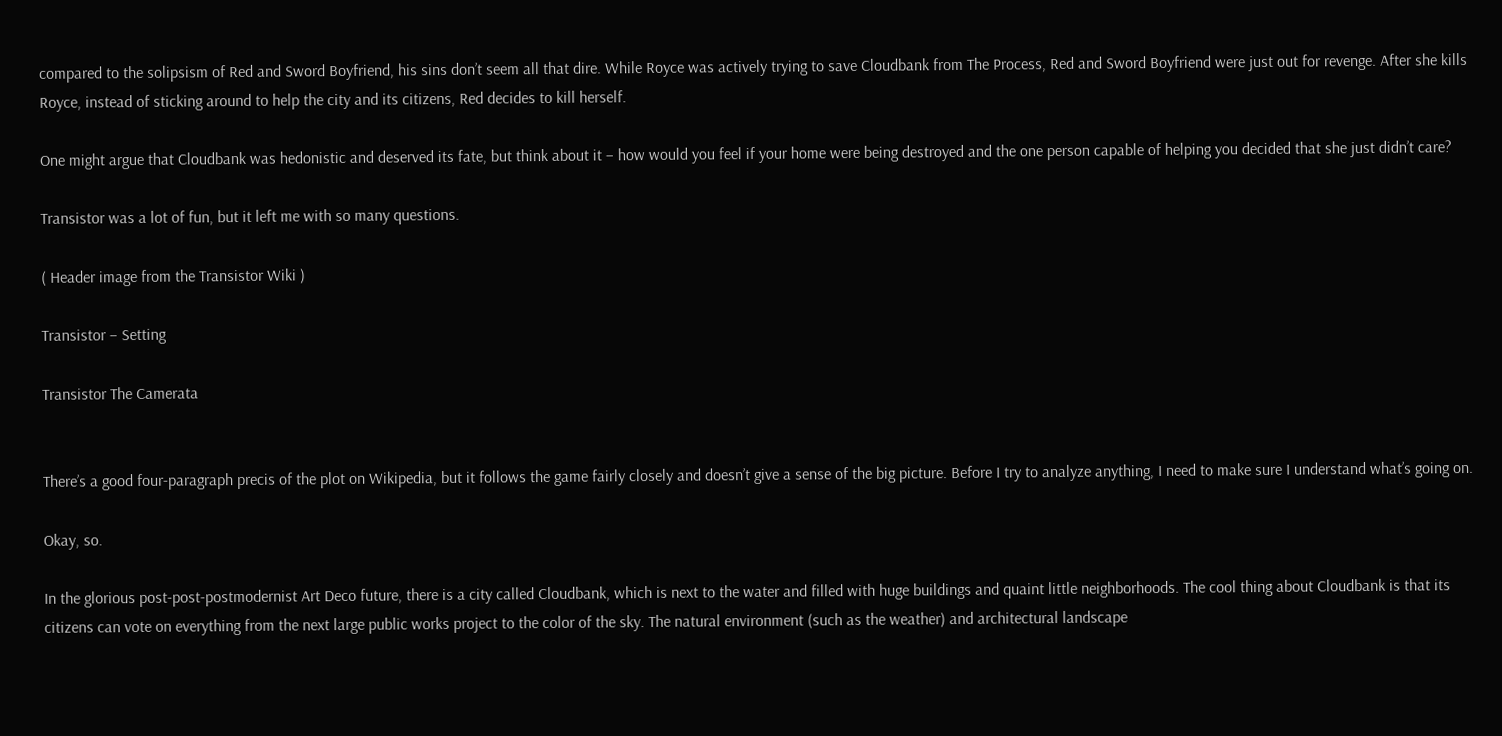compared to the solipsism of Red and Sword Boyfriend, his sins don’t seem all that dire. While Royce was actively trying to save Cloudbank from The Process, Red and Sword Boyfriend were just out for revenge. After she kills Royce, instead of sticking around to help the city and its citizens, Red decides to kill herself.

One might argue that Cloudbank was hedonistic and deserved its fate, but think about it – how would you feel if your home were being destroyed and the one person capable of helping you decided that she just didn’t care?

Transistor was a lot of fun, but it left me with so many questions.

( Header image from the Transistor Wiki )

Transistor – Setting

Transistor The Camerata


There’s a good four-paragraph precis of the plot on Wikipedia, but it follows the game fairly closely and doesn’t give a sense of the big picture. Before I try to analyze anything, I need to make sure I understand what’s going on.

Okay, so.

In the glorious post-post-postmodernist Art Deco future, there is a city called Cloudbank, which is next to the water and filled with huge buildings and quaint little neighborhoods. The cool thing about Cloudbank is that its citizens can vote on everything from the next large public works project to the color of the sky. The natural environment (such as the weather) and architectural landscape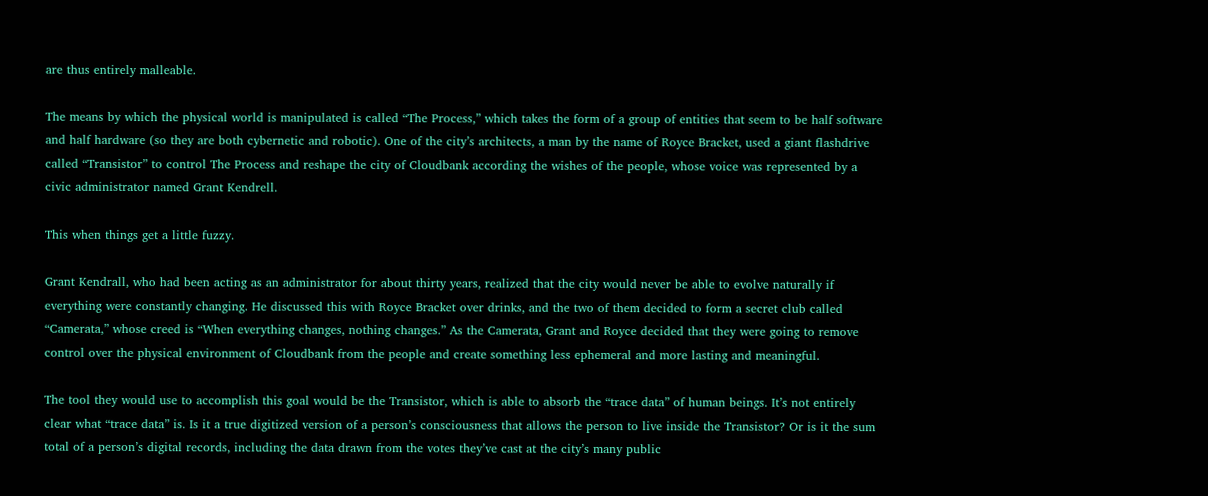are thus entirely malleable.

The means by which the physical world is manipulated is called “The Process,” which takes the form of a group of entities that seem to be half software and half hardware (so they are both cybernetic and robotic). One of the city’s architects, a man by the name of Royce Bracket, used a giant flashdrive called “Transistor” to control The Process and reshape the city of Cloudbank according the wishes of the people, whose voice was represented by a civic administrator named Grant Kendrell.

This when things get a little fuzzy.

Grant Kendrall, who had been acting as an administrator for about thirty years, realized that the city would never be able to evolve naturally if everything were constantly changing. He discussed this with Royce Bracket over drinks, and the two of them decided to form a secret club called “Camerata,” whose creed is “When everything changes, nothing changes.” As the Camerata, Grant and Royce decided that they were going to remove control over the physical environment of Cloudbank from the people and create something less ephemeral and more lasting and meaningful.

The tool they would use to accomplish this goal would be the Transistor, which is able to absorb the “trace data” of human beings. It’s not entirely clear what “trace data” is. Is it a true digitized version of a person’s consciousness that allows the person to live inside the Transistor? Or is it the sum total of a person’s digital records, including the data drawn from the votes they’ve cast at the city’s many public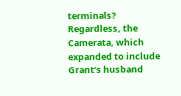terminals? Regardless, the Camerata, which expanded to include Grant’s husband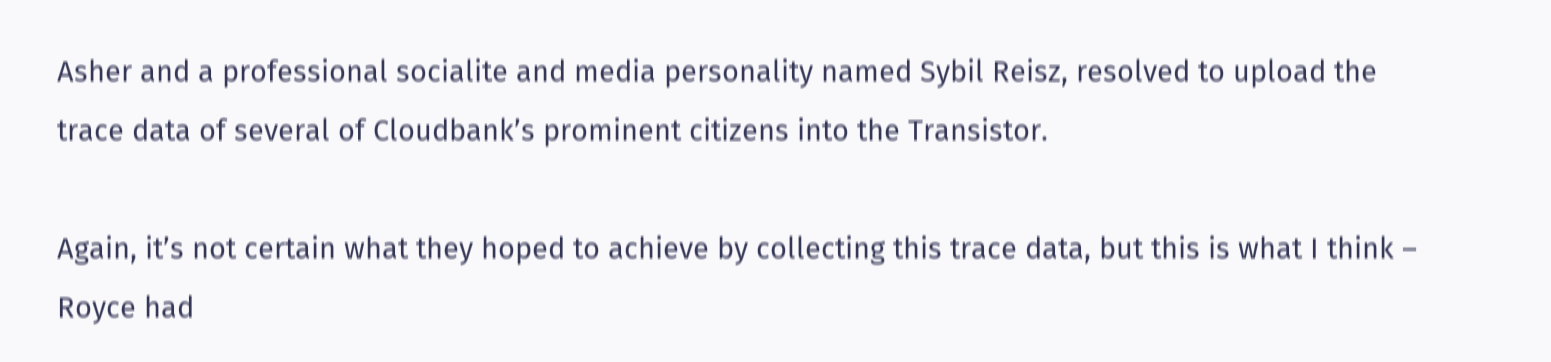Asher and a professional socialite and media personality named Sybil Reisz, resolved to upload the trace data of several of Cloudbank’s prominent citizens into the Transistor.

Again, it’s not certain what they hoped to achieve by collecting this trace data, but this is what I think – Royce had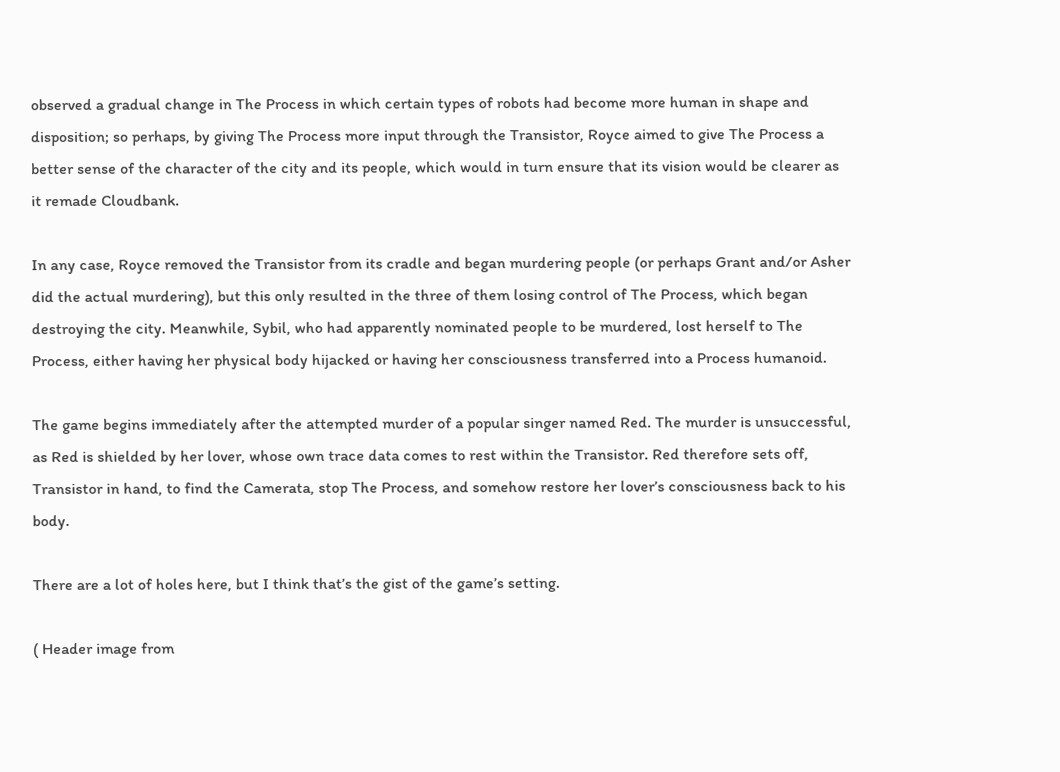observed a gradual change in The Process in which certain types of robots had become more human in shape and disposition; so perhaps, by giving The Process more input through the Transistor, Royce aimed to give The Process a better sense of the character of the city and its people, which would in turn ensure that its vision would be clearer as it remade Cloudbank.

In any case, Royce removed the Transistor from its cradle and began murdering people (or perhaps Grant and/or Asher did the actual murdering), but this only resulted in the three of them losing control of The Process, which began destroying the city. Meanwhile, Sybil, who had apparently nominated people to be murdered, lost herself to The Process, either having her physical body hijacked or having her consciousness transferred into a Process humanoid.

The game begins immediately after the attempted murder of a popular singer named Red. The murder is unsuccessful, as Red is shielded by her lover, whose own trace data comes to rest within the Transistor. Red therefore sets off, Transistor in hand, to find the Camerata, stop The Process, and somehow restore her lover’s consciousness back to his body.

There are a lot of holes here, but I think that’s the gist of the game’s setting.

( Header image from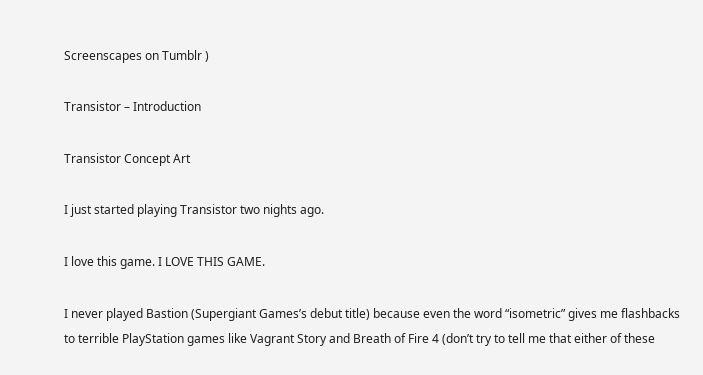Screenscapes on Tumblr )

Transistor – Introduction

Transistor Concept Art

I just started playing Transistor two nights ago.

I love this game. I LOVE THIS GAME.

I never played Bastion (Supergiant Games’s debut title) because even the word “isometric” gives me flashbacks to terrible PlayStation games like Vagrant Story and Breath of Fire 4 (don’t try to tell me that either of these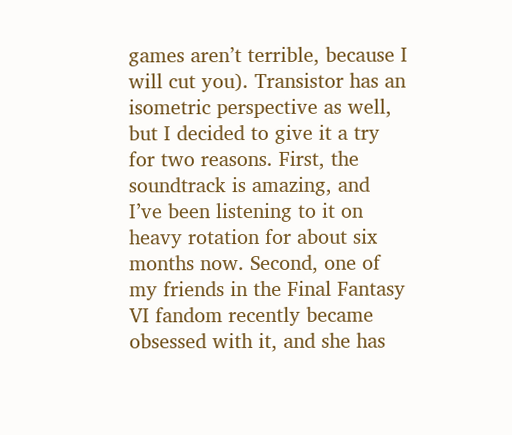games aren’t terrible, because I will cut you). Transistor has an isometric perspective as well, but I decided to give it a try for two reasons. First, the soundtrack is amazing, and I’ve been listening to it on heavy rotation for about six months now. Second, one of my friends in the Final Fantasy VI fandom recently became obsessed with it, and she has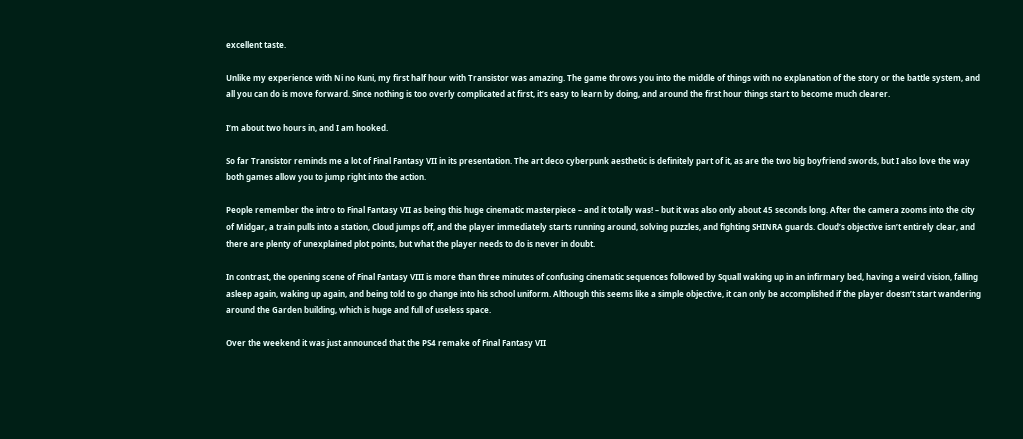excellent taste.

Unlike my experience with Ni no Kuni, my first half hour with Transistor was amazing. The game throws you into the middle of things with no explanation of the story or the battle system, and all you can do is move forward. Since nothing is too overly complicated at first, it’s easy to learn by doing, and around the first hour things start to become much clearer.

I’m about two hours in, and I am hooked.

So far Transistor reminds me a lot of Final Fantasy VII in its presentation. The art deco cyberpunk aesthetic is definitely part of it, as are the two big boyfriend swords, but I also love the way both games allow you to jump right into the action.

People remember the intro to Final Fantasy VII as being this huge cinematic masterpiece – and it totally was! – but it was also only about 45 seconds long. After the camera zooms into the city of Midgar, a train pulls into a station, Cloud jumps off, and the player immediately starts running around, solving puzzles, and fighting SHINRA guards. Cloud’s objective isn’t entirely clear, and there are plenty of unexplained plot points, but what the player needs to do is never in doubt.

In contrast, the opening scene of Final Fantasy VIII is more than three minutes of confusing cinematic sequences followed by Squall waking up in an infirmary bed, having a weird vision, falling asleep again, waking up again, and being told to go change into his school uniform. Although this seems like a simple objective, it can only be accomplished if the player doesn’t start wandering around the Garden building, which is huge and full of useless space.

Over the weekend it was just announced that the PS4 remake of Final Fantasy VII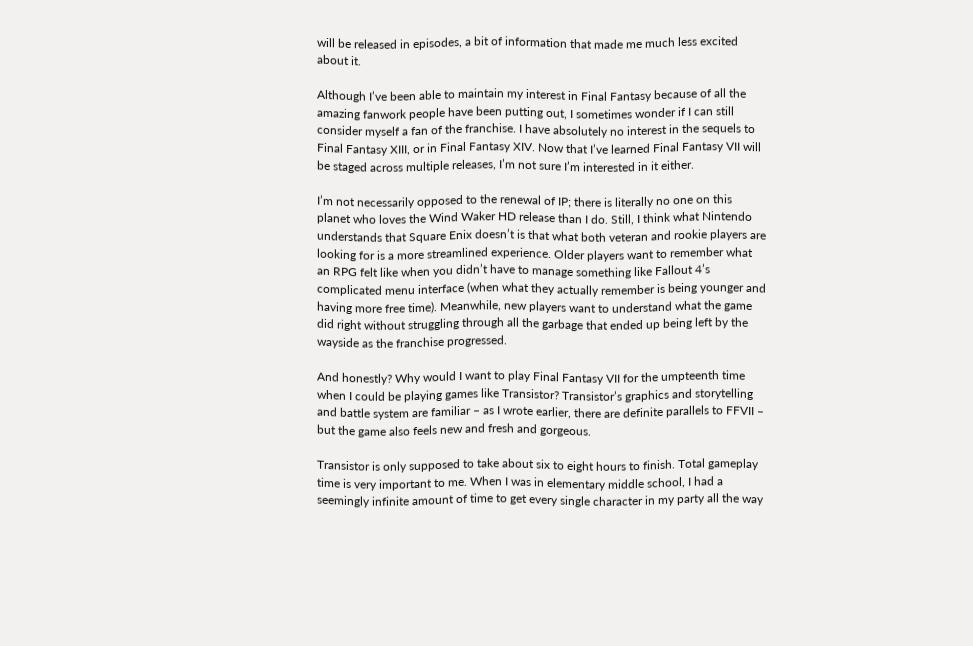will be released in episodes, a bit of information that made me much less excited about it.

Although I’ve been able to maintain my interest in Final Fantasy because of all the amazing fanwork people have been putting out, I sometimes wonder if I can still consider myself a fan of the franchise. I have absolutely no interest in the sequels to Final Fantasy XIII, or in Final Fantasy XIV. Now that I’ve learned Final Fantasy VII will be staged across multiple releases, I’m not sure I’m interested in it either.

I’m not necessarily opposed to the renewal of IP; there is literally no one on this planet who loves the Wind Waker HD release than I do. Still, I think what Nintendo understands that Square Enix doesn’t is that what both veteran and rookie players are looking for is a more streamlined experience. Older players want to remember what an RPG felt like when you didn’t have to manage something like Fallout 4’s complicated menu interface (when what they actually remember is being younger and having more free time). Meanwhile, new players want to understand what the game did right without struggling through all the garbage that ended up being left by the wayside as the franchise progressed.

And honestly? Why would I want to play Final Fantasy VII for the umpteenth time when I could be playing games like Transistor? Transistor’s graphics and storytelling and battle system are familiar – as I wrote earlier, there are definite parallels to FFVII – but the game also feels new and fresh and gorgeous.

Transistor is only supposed to take about six to eight hours to finish. Total gameplay time is very important to me. When I was in elementary middle school, I had a seemingly infinite amount of time to get every single character in my party all the way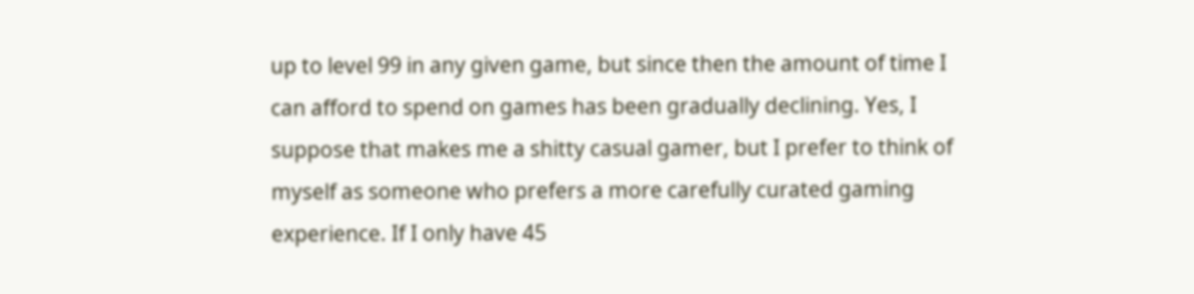up to level 99 in any given game, but since then the amount of time I can afford to spend on games has been gradually declining. Yes, I suppose that makes me a shitty casual gamer, but I prefer to think of myself as someone who prefers a more carefully curated gaming experience. If I only have 45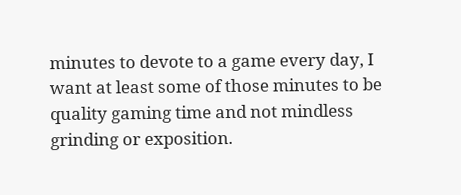minutes to devote to a game every day, I want at least some of those minutes to be quality gaming time and not mindless grinding or exposition.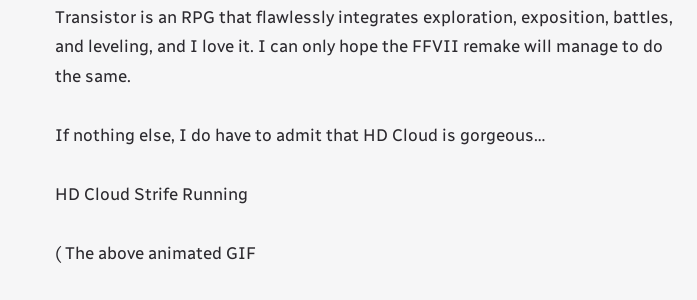Transistor is an RPG that flawlessly integrates exploration, exposition, battles, and leveling, and I love it. I can only hope the FFVII remake will manage to do the same.

If nothing else, I do have to admit that HD Cloud is gorgeous…

HD Cloud Strife Running

( The above animated GIF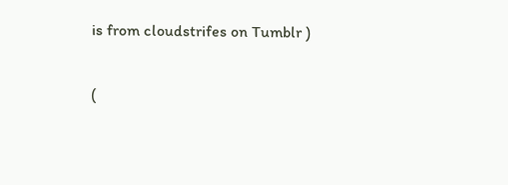is from cloudstrifes on Tumblr )

(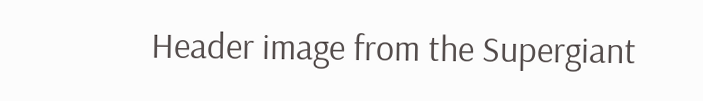Header image from the Supergiant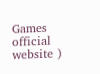Games official website )